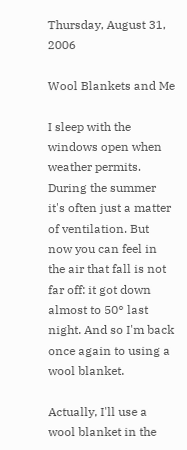Thursday, August 31, 2006

Wool Blankets and Me

I sleep with the windows open when weather permits. During the summer it's often just a matter of ventilation. But now you can feel in the air that fall is not far off: it got down almost to 50° last night. And so I'm back once again to using a wool blanket.

Actually, I'll use a wool blanket in the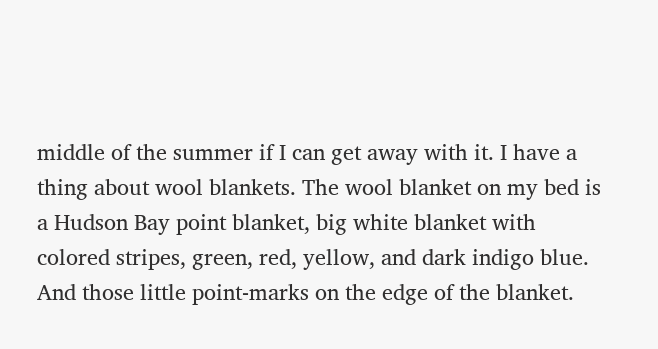middle of the summer if I can get away with it. I have a thing about wool blankets. The wool blanket on my bed is a Hudson Bay point blanket, big white blanket with colored stripes, green, red, yellow, and dark indigo blue. And those little point-marks on the edge of the blanket.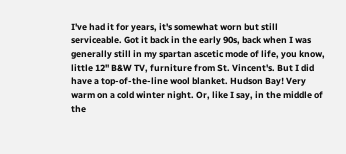I've had it for years, it's somewhat worn but still serviceable. Got it back in the early 90s, back when I was generally still in my spartan ascetic mode of life, you know, little 12" B&W TV, furniture from St. Vincent's. But I did have a top-of-the-line wool blanket. Hudson Bay! Very warm on a cold winter night. Or, like I say, in the middle of the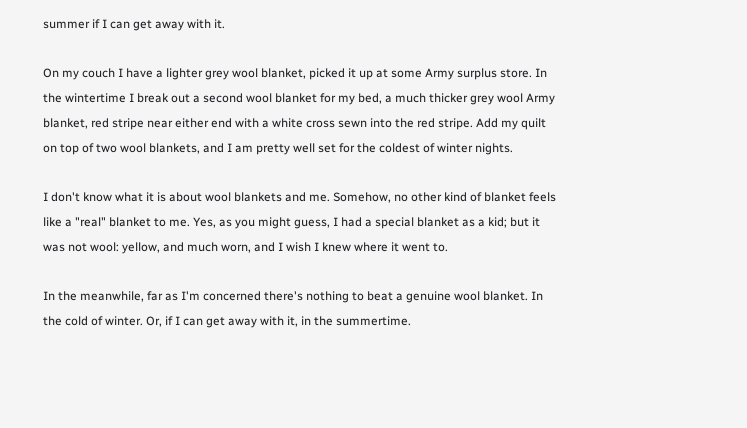summer if I can get away with it.

On my couch I have a lighter grey wool blanket, picked it up at some Army surplus store. In the wintertime I break out a second wool blanket for my bed, a much thicker grey wool Army blanket, red stripe near either end with a white cross sewn into the red stripe. Add my quilt on top of two wool blankets, and I am pretty well set for the coldest of winter nights.

I don't know what it is about wool blankets and me. Somehow, no other kind of blanket feels like a "real" blanket to me. Yes, as you might guess, I had a special blanket as a kid; but it was not wool: yellow, and much worn, and I wish I knew where it went to.

In the meanwhile, far as I'm concerned there's nothing to beat a genuine wool blanket. In the cold of winter. Or, if I can get away with it, in the summertime.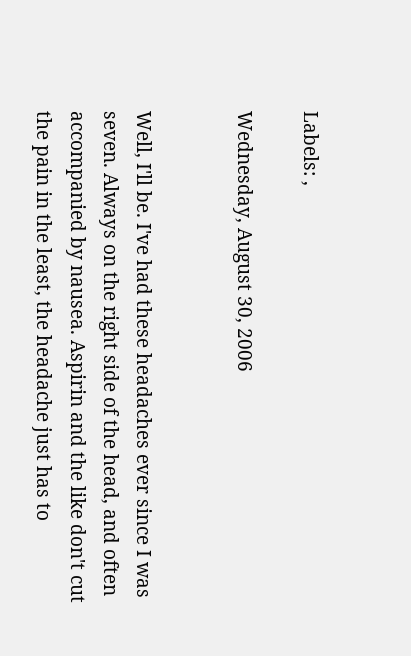Labels: ,

Wednesday, August 30, 2006


Well, I'll be. I've had these headaches ever since I was seven. Always on the right side of the head, and often accompanied by nausea. Aspirin and the like don't cut the pain in the least, the headache just has to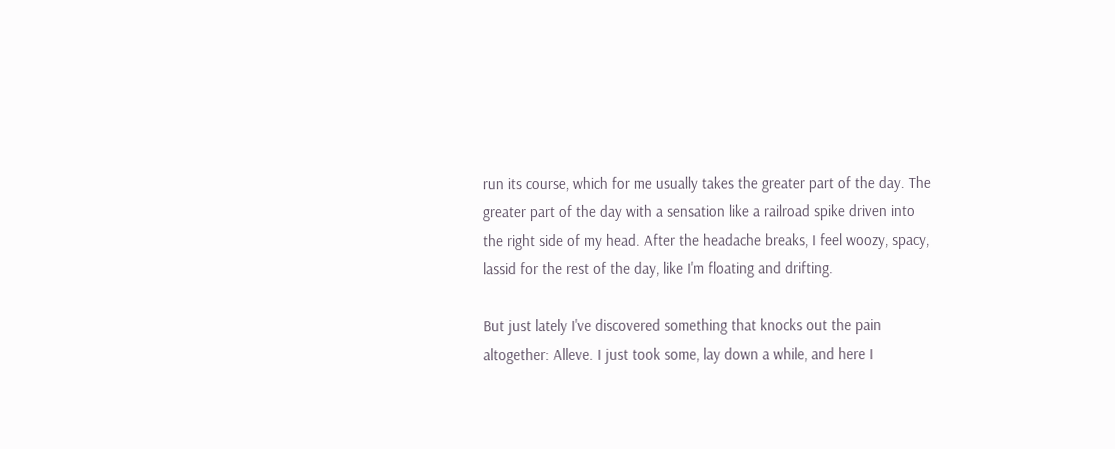run its course, which for me usually takes the greater part of the day. The greater part of the day with a sensation like a railroad spike driven into the right side of my head. After the headache breaks, I feel woozy, spacy, lassid for the rest of the day, like I'm floating and drifting.

But just lately I've discovered something that knocks out the pain altogether: Alleve. I just took some, lay down a while, and here I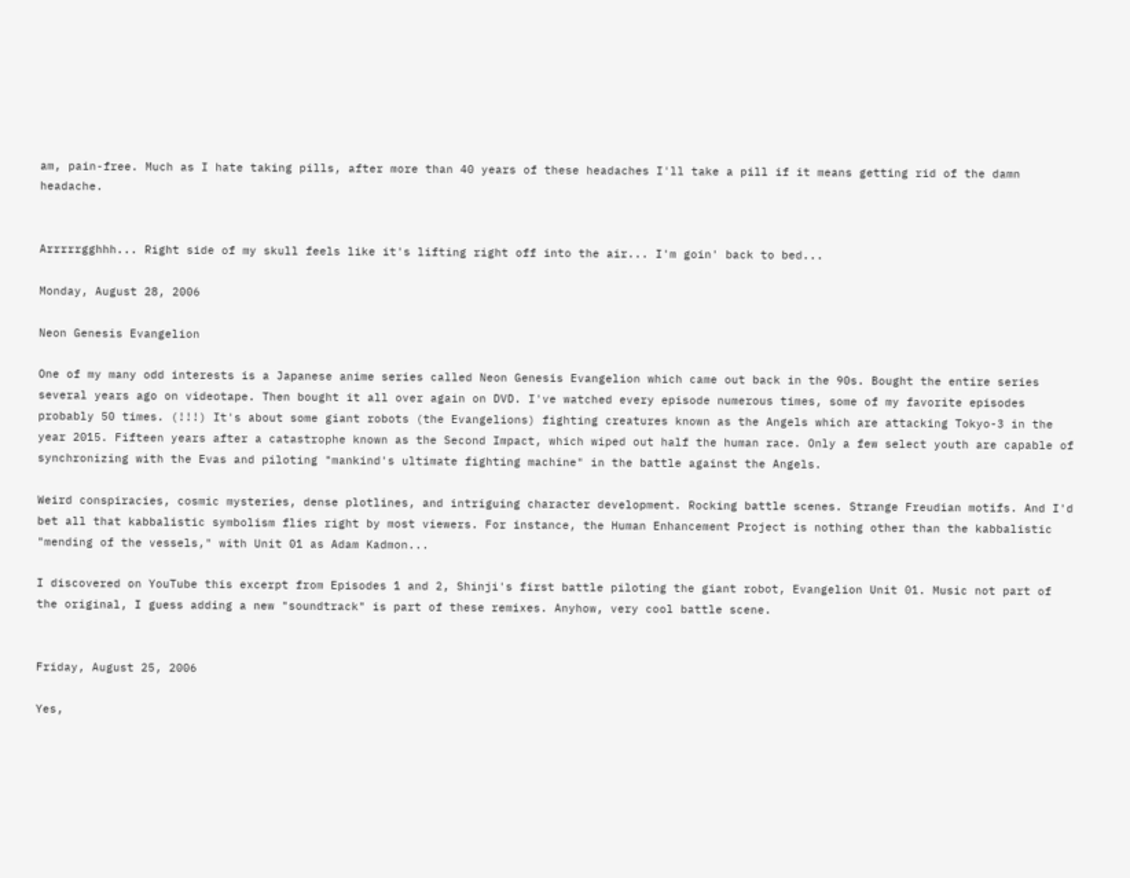am, pain-free. Much as I hate taking pills, after more than 40 years of these headaches I'll take a pill if it means getting rid of the damn headache.


Arrrrrgghhh... Right side of my skull feels like it's lifting right off into the air... I'm goin' back to bed...

Monday, August 28, 2006

Neon Genesis Evangelion

One of my many odd interests is a Japanese anime series called Neon Genesis Evangelion which came out back in the 90s. Bought the entire series several years ago on videotape. Then bought it all over again on DVD. I've watched every episode numerous times, some of my favorite episodes probably 50 times. (!!!) It's about some giant robots (the Evangelions) fighting creatures known as the Angels which are attacking Tokyo-3 in the year 2015. Fifteen years after a catastrophe known as the Second Impact, which wiped out half the human race. Only a few select youth are capable of synchronizing with the Evas and piloting "mankind's ultimate fighting machine" in the battle against the Angels.

Weird conspiracies, cosmic mysteries, dense plotlines, and intriguing character development. Rocking battle scenes. Strange Freudian motifs. And I'd bet all that kabbalistic symbolism flies right by most viewers. For instance, the Human Enhancement Project is nothing other than the kabbalistic "mending of the vessels," with Unit 01 as Adam Kadmon...

I discovered on YouTube this excerpt from Episodes 1 and 2, Shinji's first battle piloting the giant robot, Evangelion Unit 01. Music not part of the original, I guess adding a new "soundtrack" is part of these remixes. Anyhow, very cool battle scene.


Friday, August 25, 2006

Yes,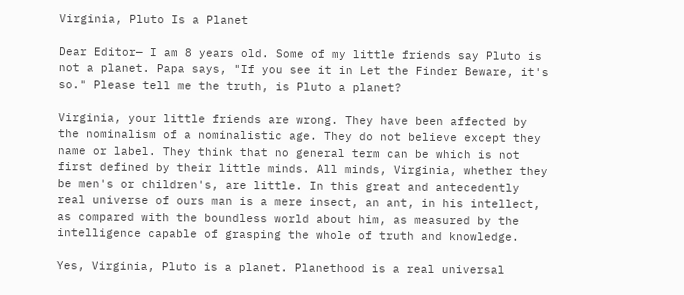Virginia, Pluto Is a Planet

Dear Editor— I am 8 years old. Some of my little friends say Pluto is not a planet. Papa says, "If you see it in Let the Finder Beware, it's so." Please tell me the truth, is Pluto a planet?

Virginia, your little friends are wrong. They have been affected by the nominalism of a nominalistic age. They do not believe except they name or label. They think that no general term can be which is not first defined by their little minds. All minds, Virginia, whether they be men's or children's, are little. In this great and antecedently real universe of ours man is a mere insect, an ant, in his intellect, as compared with the boundless world about him, as measured by the intelligence capable of grasping the whole of truth and knowledge.

Yes, Virginia, Pluto is a planet. Planethood is a real universal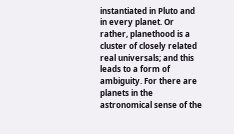instantiated in Pluto and in every planet. Or rather, planethood is a cluster of closely related real universals; and this leads to a form of ambiguity. For there are planets in the astronomical sense of the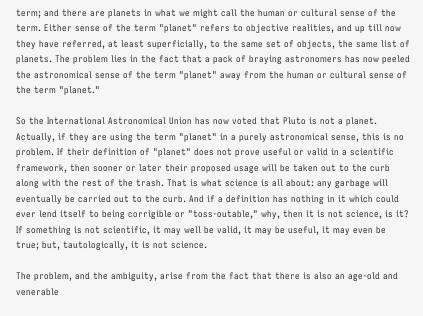term; and there are planets in what we might call the human or cultural sense of the term. Either sense of the term "planet" refers to objective realities, and up till now they have referred, at least superficially, to the same set of objects, the same list of planets. The problem lies in the fact that a pack of braying astronomers has now peeled the astronomical sense of the term "planet" away from the human or cultural sense of the term "planet."

So the International Astronomical Union has now voted that Pluto is not a planet. Actually, if they are using the term "planet" in a purely astronomical sense, this is no problem. If their definition of "planet" does not prove useful or valid in a scientific framework, then sooner or later their proposed usage will be taken out to the curb along with the rest of the trash. That is what science is all about: any garbage will eventually be carried out to the curb. And if a definition has nothing in it which could ever lend itself to being corrigible or "toss-outable," why, then it is not science, is it? If something is not scientific, it may well be valid, it may be useful, it may even be true; but, tautologically, it is not science.

The problem, and the ambiguity, arise from the fact that there is also an age-old and venerable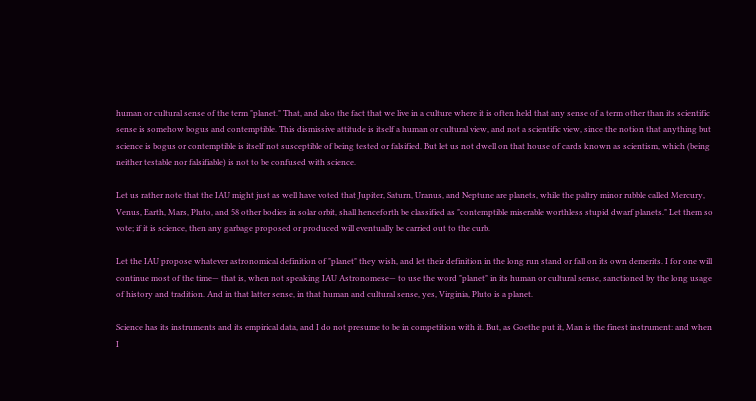human or cultural sense of the term "planet." That, and also the fact that we live in a culture where it is often held that any sense of a term other than its scientific sense is somehow bogus and contemptible. This dismissive attitude is itself a human or cultural view, and not a scientific view, since the notion that anything but science is bogus or contemptible is itself not susceptible of being tested or falsified. But let us not dwell on that house of cards known as scientism, which (being neither testable nor falsifiable) is not to be confused with science.

Let us rather note that the IAU might just as well have voted that Jupiter, Saturn, Uranus, and Neptune are planets, while the paltry minor rubble called Mercury, Venus, Earth, Mars, Pluto, and 58 other bodies in solar orbit, shall henceforth be classified as "contemptible miserable worthless stupid dwarf planets." Let them so vote; if it is science, then any garbage proposed or produced will eventually be carried out to the curb.

Let the IAU propose whatever astronomical definition of "planet" they wish, and let their definition in the long run stand or fall on its own demerits. I for one will continue most of the time— that is, when not speaking IAU Astronomese— to use the word "planet" in its human or cultural sense, sanctioned by the long usage of history and tradition. And in that latter sense, in that human and cultural sense, yes, Virginia, Pluto is a planet.

Science has its instruments and its empirical data, and I do not presume to be in competition with it. But, as Goethe put it, Man is the finest instrument: and when I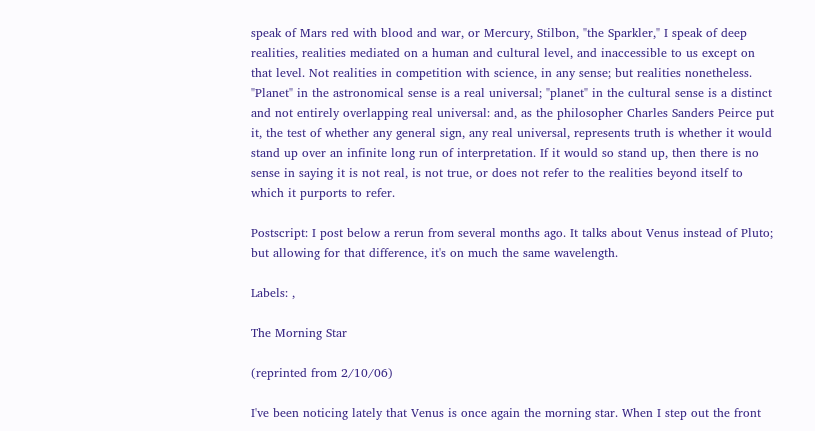speak of Mars red with blood and war, or Mercury, Stilbon, "the Sparkler," I speak of deep realities, realities mediated on a human and cultural level, and inaccessible to us except on that level. Not realities in competition with science, in any sense; but realities nonetheless. "Planet" in the astronomical sense is a real universal; "planet" in the cultural sense is a distinct and not entirely overlapping real universal: and, as the philosopher Charles Sanders Peirce put it, the test of whether any general sign, any real universal, represents truth is whether it would stand up over an infinite long run of interpretation. If it would so stand up, then there is no sense in saying it is not real, is not true, or does not refer to the realities beyond itself to which it purports to refer.

Postscript: I post below a rerun from several months ago. It talks about Venus instead of Pluto; but allowing for that difference, it's on much the same wavelength.

Labels: ,

The Morning Star

(reprinted from 2/10/06)

I've been noticing lately that Venus is once again the morning star. When I step out the front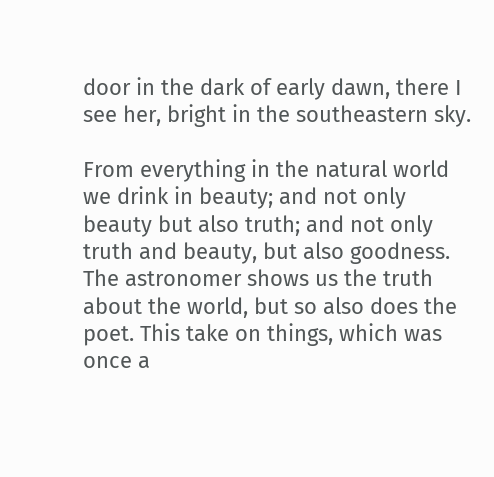door in the dark of early dawn, there I see her, bright in the southeastern sky.

From everything in the natural world we drink in beauty; and not only beauty but also truth; and not only truth and beauty, but also goodness. The astronomer shows us the truth about the world, but so also does the poet. This take on things, which was once a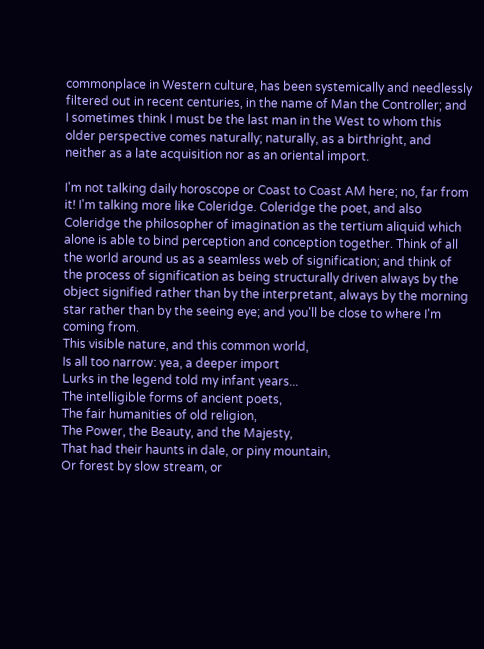commonplace in Western culture, has been systemically and needlessly filtered out in recent centuries, in the name of Man the Controller; and I sometimes think I must be the last man in the West to whom this older perspective comes naturally; naturally, as a birthright, and neither as a late acquisition nor as an oriental import.

I'm not talking daily horoscope or Coast to Coast AM here; no, far from it! I'm talking more like Coleridge. Coleridge the poet, and also Coleridge the philosopher of imagination as the tertium aliquid which alone is able to bind perception and conception together. Think of all the world around us as a seamless web of signification; and think of the process of signification as being structurally driven always by the object signified rather than by the interpretant, always by the morning star rather than by the seeing eye; and you'll be close to where I'm coming from.
This visible nature, and this common world,
Is all too narrow: yea, a deeper import
Lurks in the legend told my infant years...
The intelligible forms of ancient poets,
The fair humanities of old religion,
The Power, the Beauty, and the Majesty,
That had their haunts in dale, or piny mountain,
Or forest by slow stream, or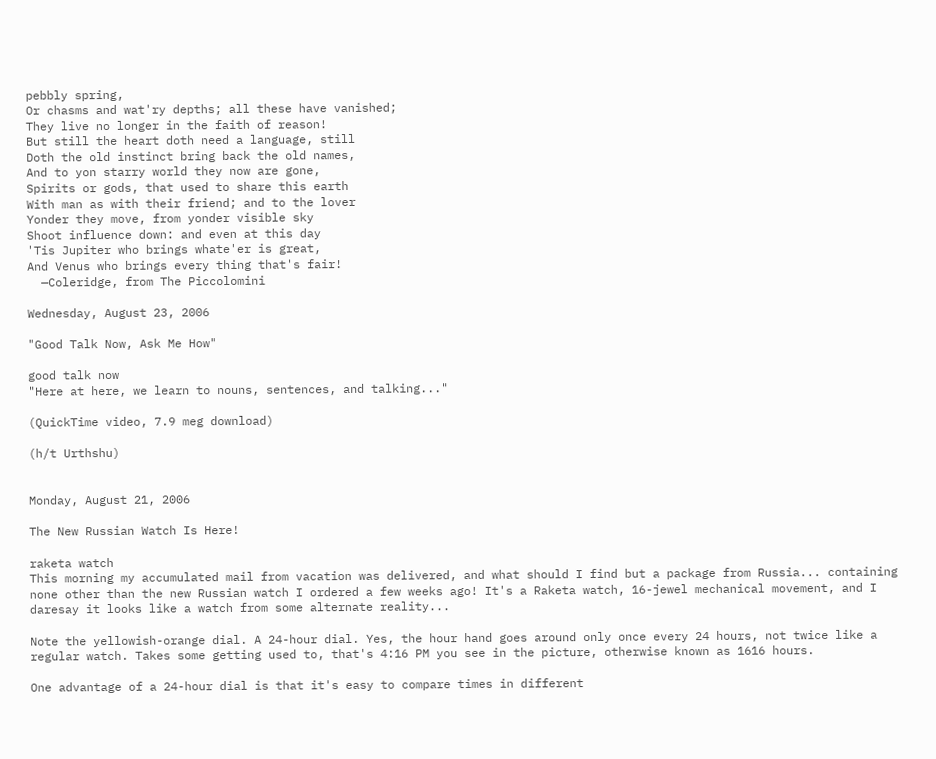pebbly spring,
Or chasms and wat'ry depths; all these have vanished;
They live no longer in the faith of reason!
But still the heart doth need a language, still
Doth the old instinct bring back the old names,
And to yon starry world they now are gone,
Spirits or gods, that used to share this earth
With man as with their friend; and to the lover
Yonder they move, from yonder visible sky
Shoot influence down: and even at this day
'Tis Jupiter who brings whate'er is great,
And Venus who brings every thing that's fair!
  —Coleridge, from The Piccolomini

Wednesday, August 23, 2006

"Good Talk Now, Ask Me How"

good talk now
"Here at here, we learn to nouns, sentences, and talking..."

(QuickTime video, 7.9 meg download)

(h/t Urthshu)


Monday, August 21, 2006

The New Russian Watch Is Here!

raketa watch
This morning my accumulated mail from vacation was delivered, and what should I find but a package from Russia... containing none other than the new Russian watch I ordered a few weeks ago! It's a Raketa watch, 16-jewel mechanical movement, and I daresay it looks like a watch from some alternate reality...

Note the yellowish-orange dial. A 24-hour dial. Yes, the hour hand goes around only once every 24 hours, not twice like a regular watch. Takes some getting used to, that's 4:16 PM you see in the picture, otherwise known as 1616 hours.

One advantage of a 24-hour dial is that it's easy to compare times in different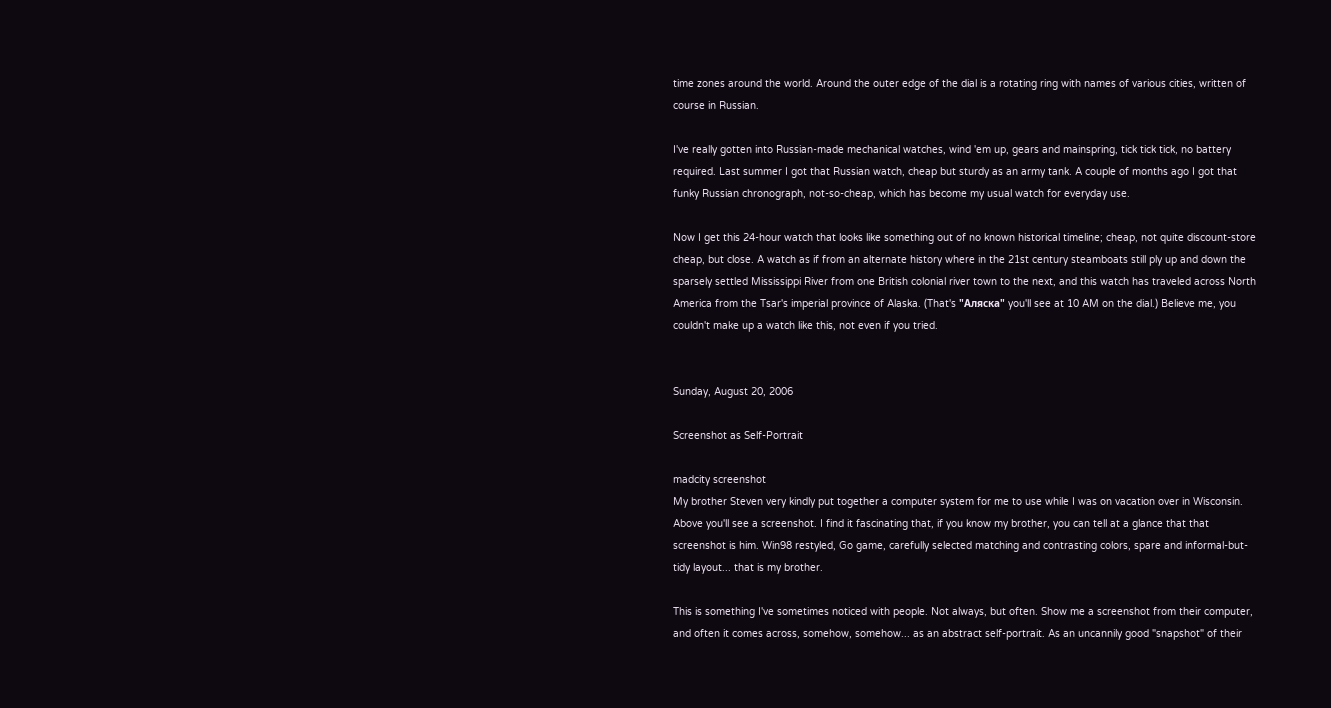time zones around the world. Around the outer edge of the dial is a rotating ring with names of various cities, written of course in Russian.

I've really gotten into Russian-made mechanical watches, wind 'em up, gears and mainspring, tick tick tick, no battery required. Last summer I got that Russian watch, cheap but sturdy as an army tank. A couple of months ago I got that funky Russian chronograph, not-so-cheap, which has become my usual watch for everyday use.

Now I get this 24-hour watch that looks like something out of no known historical timeline; cheap, not quite discount-store cheap, but close. A watch as if from an alternate history where in the 21st century steamboats still ply up and down the sparsely settled Mississippi River from one British colonial river town to the next, and this watch has traveled across North America from the Tsar's imperial province of Alaska. (That's "Аляска" you'll see at 10 AM on the dial.) Believe me, you couldn't make up a watch like this, not even if you tried.


Sunday, August 20, 2006

Screenshot as Self-Portrait

madcity screenshot
My brother Steven very kindly put together a computer system for me to use while I was on vacation over in Wisconsin. Above you'll see a screenshot. I find it fascinating that, if you know my brother, you can tell at a glance that that screenshot is him. Win98 restyled, Go game, carefully selected matching and contrasting colors, spare and informal-but-tidy layout... that is my brother.

This is something I've sometimes noticed with people. Not always, but often. Show me a screenshot from their computer, and often it comes across, somehow, somehow... as an abstract self-portrait. As an uncannily good "snapshot" of their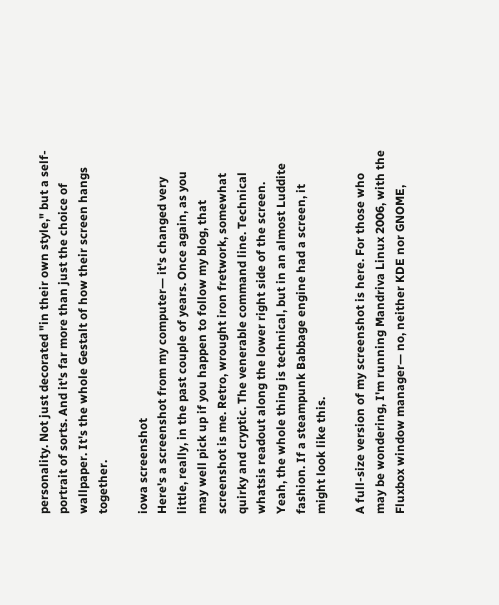personality. Not just decorated "in their own style," but a self-portrait of sorts. And it's far more than just the choice of wallpaper. It's the whole Gestalt of how their screen hangs together.

iowa screenshot
Here's a screenshot from my computer— it's changed very little, really, in the past couple of years. Once again, as you may well pick up if you happen to follow my blog, that screenshot is me. Retro, wrought iron fretwork, somewhat quirky and cryptic. The venerable command line. Technical whatsis readout along the lower right side of the screen. Yeah, the whole thing is technical, but in an almost Luddite fashion. If a steampunk Babbage engine had a screen, it might look like this.

A full-size version of my screenshot is here. For those who may be wondering, I'm running Mandriva Linux 2006, with the Fluxbox window manager— no, neither KDE nor GNOME,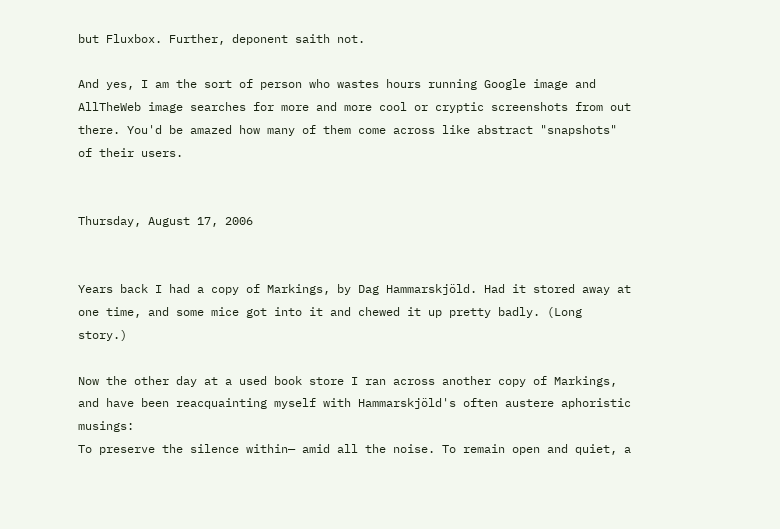but Fluxbox. Further, deponent saith not.

And yes, I am the sort of person who wastes hours running Google image and AllTheWeb image searches for more and more cool or cryptic screenshots from out there. You'd be amazed how many of them come across like abstract "snapshots" of their users.


Thursday, August 17, 2006


Years back I had a copy of Markings, by Dag Hammarskjöld. Had it stored away at one time, and some mice got into it and chewed it up pretty badly. (Long story.)

Now the other day at a used book store I ran across another copy of Markings, and have been reacquainting myself with Hammarskjöld's often austere aphoristic musings:
To preserve the silence within— amid all the noise. To remain open and quiet, a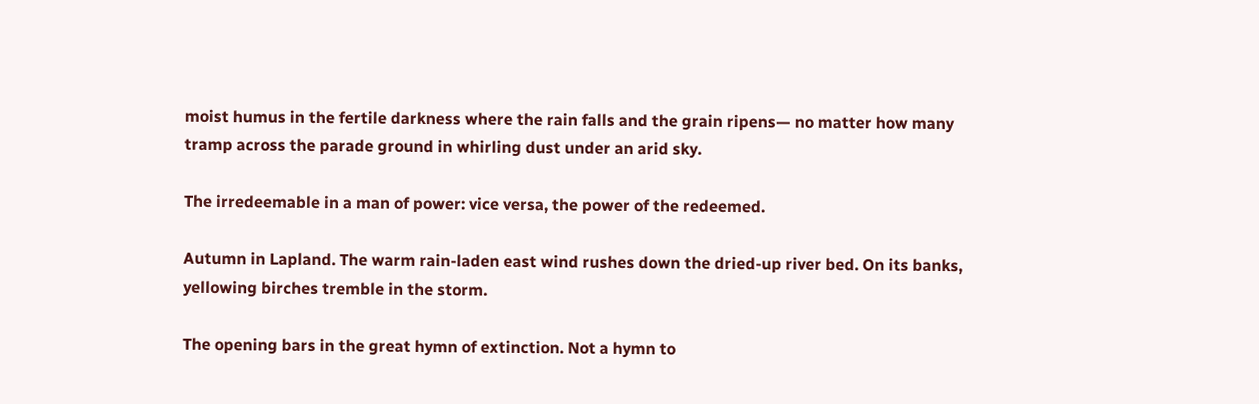moist humus in the fertile darkness where the rain falls and the grain ripens— no matter how many tramp across the parade ground in whirling dust under an arid sky.

The irredeemable in a man of power: vice versa, the power of the redeemed.

Autumn in Lapland. The warm rain-laden east wind rushes down the dried-up river bed. On its banks, yellowing birches tremble in the storm.

The opening bars in the great hymn of extinction. Not a hymn to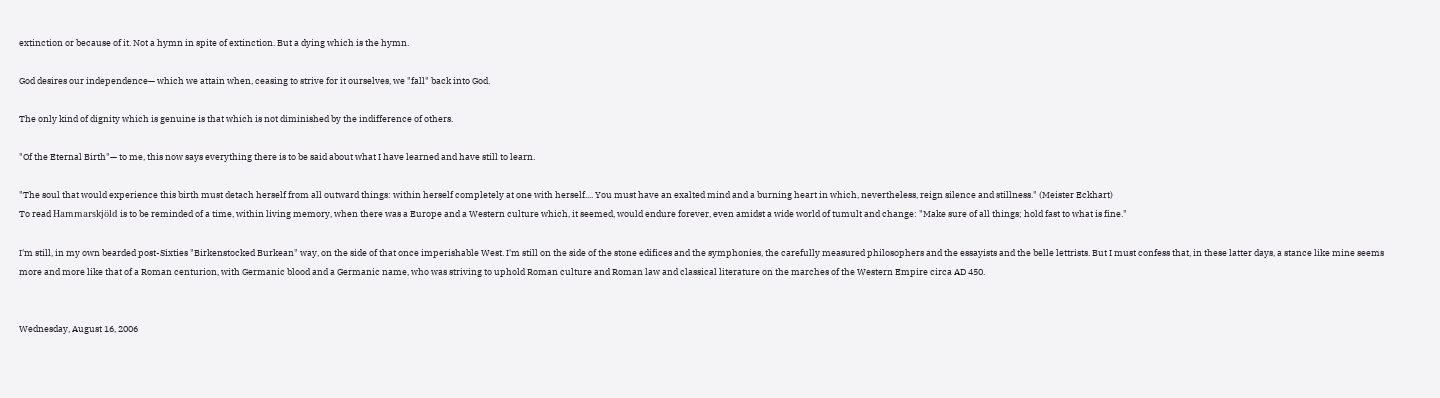extinction or because of it. Not a hymn in spite of extinction. But a dying which is the hymn.

God desires our independence— which we attain when, ceasing to strive for it ourselves, we "fall" back into God.

The only kind of dignity which is genuine is that which is not diminished by the indifference of others.

"Of the Eternal Birth"— to me, this now says everything there is to be said about what I have learned and have still to learn.

"The soul that would experience this birth must detach herself from all outward things: within herself completely at one with herself.... You must have an exalted mind and a burning heart in which, nevertheless, reign silence and stillness." (Meister Eckhart)
To read Hammarskjöld is to be reminded of a time, within living memory, when there was a Europe and a Western culture which, it seemed, would endure forever, even amidst a wide world of tumult and change: "Make sure of all things; hold fast to what is fine."

I'm still, in my own bearded post-Sixties "Birkenstocked Burkean" way, on the side of that once imperishable West. I'm still on the side of the stone edifices and the symphonies, the carefully measured philosophers and the essayists and the belle lettrists. But I must confess that, in these latter days, a stance like mine seems more and more like that of a Roman centurion, with Germanic blood and a Germanic name, who was striving to uphold Roman culture and Roman law and classical literature on the marches of the Western Empire circa AD 450.


Wednesday, August 16, 2006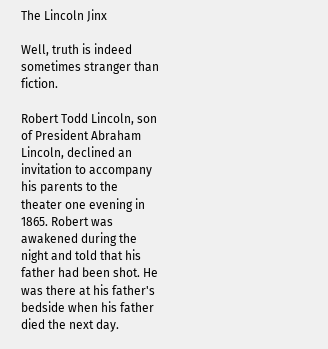The Lincoln Jinx

Well, truth is indeed sometimes stranger than fiction.

Robert Todd Lincoln, son of President Abraham Lincoln, declined an invitation to accompany his parents to the theater one evening in 1865. Robert was awakened during the night and told that his father had been shot. He was there at his father's bedside when his father died the next day.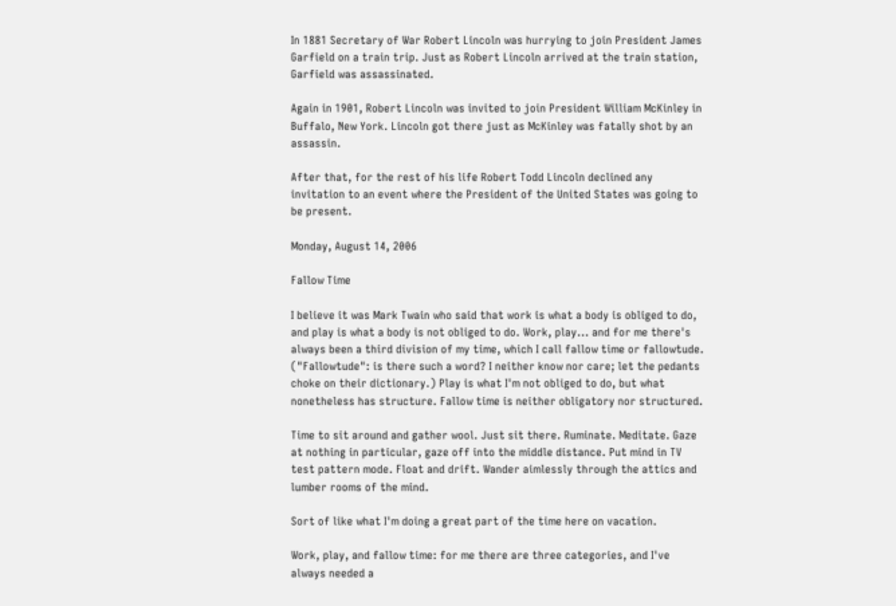In 1881 Secretary of War Robert Lincoln was hurrying to join President James Garfield on a train trip. Just as Robert Lincoln arrived at the train station, Garfield was assassinated.

Again in 1901, Robert Lincoln was invited to join President William McKinley in Buffalo, New York. Lincoln got there just as McKinley was fatally shot by an assassin.

After that, for the rest of his life Robert Todd Lincoln declined any invitation to an event where the President of the United States was going to be present.

Monday, August 14, 2006

Fallow Time

I believe it was Mark Twain who said that work is what a body is obliged to do, and play is what a body is not obliged to do. Work, play... and for me there's always been a third division of my time, which I call fallow time or fallowtude. ("Fallowtude": is there such a word? I neither know nor care; let the pedants choke on their dictionary.) Play is what I'm not obliged to do, but what nonetheless has structure. Fallow time is neither obligatory nor structured.

Time to sit around and gather wool. Just sit there. Ruminate. Meditate. Gaze at nothing in particular, gaze off into the middle distance. Put mind in TV test pattern mode. Float and drift. Wander aimlessly through the attics and lumber rooms of the mind.

Sort of like what I'm doing a great part of the time here on vacation.

Work, play, and fallow time: for me there are three categories, and I've always needed a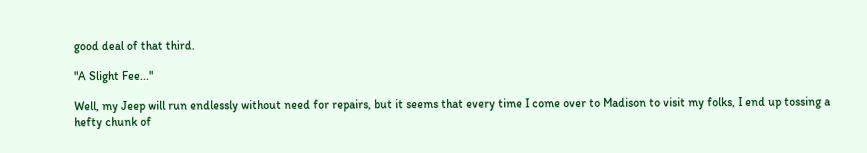good deal of that third.

"A Slight Fee..."

Well, my Jeep will run endlessly without need for repairs, but it seems that every time I come over to Madison to visit my folks, I end up tossing a hefty chunk of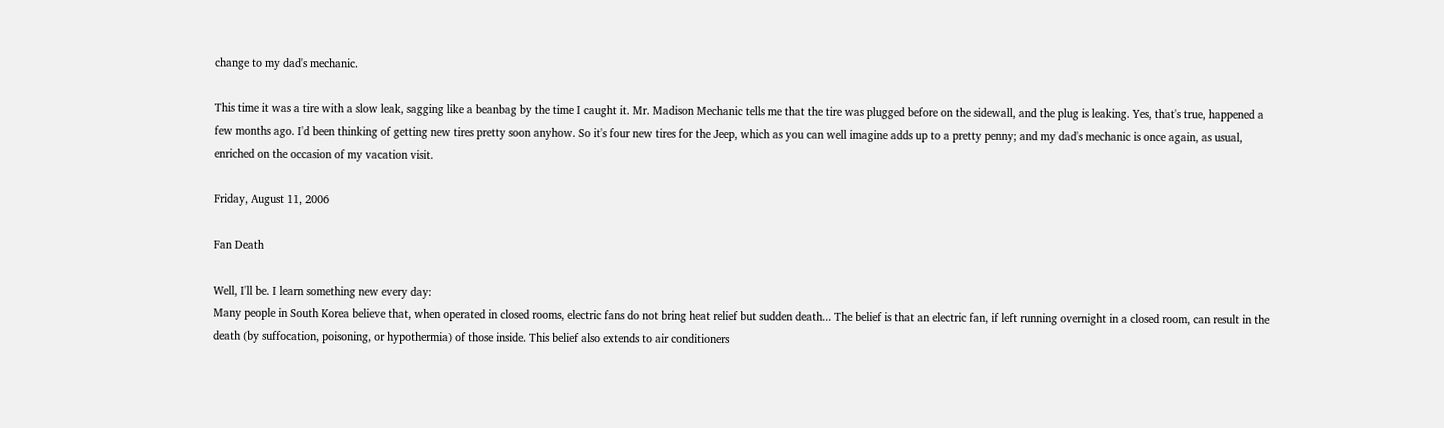change to my dad's mechanic.

This time it was a tire with a slow leak, sagging like a beanbag by the time I caught it. Mr. Madison Mechanic tells me that the tire was plugged before on the sidewall, and the plug is leaking. Yes, that's true, happened a few months ago. I'd been thinking of getting new tires pretty soon anyhow. So it's four new tires for the Jeep, which as you can well imagine adds up to a pretty penny; and my dad's mechanic is once again, as usual, enriched on the occasion of my vacation visit.

Friday, August 11, 2006

Fan Death

Well, I'll be. I learn something new every day:
Many people in South Korea believe that, when operated in closed rooms, electric fans do not bring heat relief but sudden death... The belief is that an electric fan, if left running overnight in a closed room, can result in the death (by suffocation, poisoning, or hypothermia) of those inside. This belief also extends to air conditioners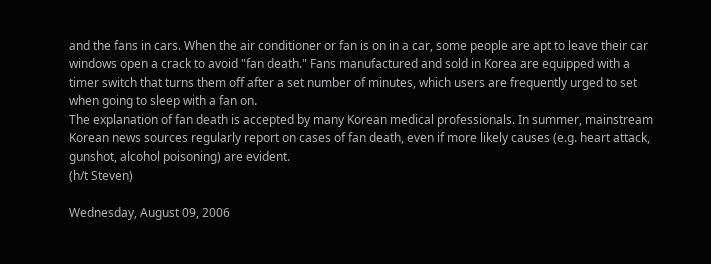and the fans in cars. When the air conditioner or fan is on in a car, some people are apt to leave their car windows open a crack to avoid "fan death." Fans manufactured and sold in Korea are equipped with a timer switch that turns them off after a set number of minutes, which users are frequently urged to set when going to sleep with a fan on.
The explanation of fan death is accepted by many Korean medical professionals. In summer, mainstream Korean news sources regularly report on cases of fan death, even if more likely causes (e.g. heart attack, gunshot, alcohol poisoning) are evident.
(h/t Steven)

Wednesday, August 09, 2006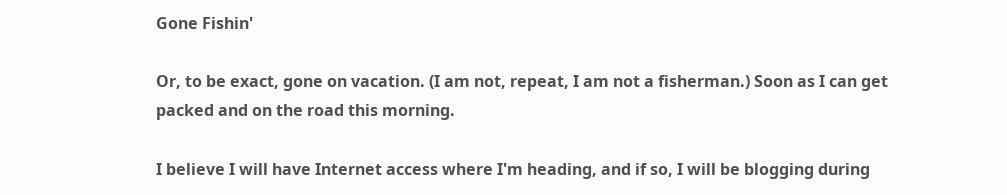Gone Fishin'

Or, to be exact, gone on vacation. (I am not, repeat, I am not a fisherman.) Soon as I can get packed and on the road this morning.

I believe I will have Internet access where I'm heading, and if so, I will be blogging during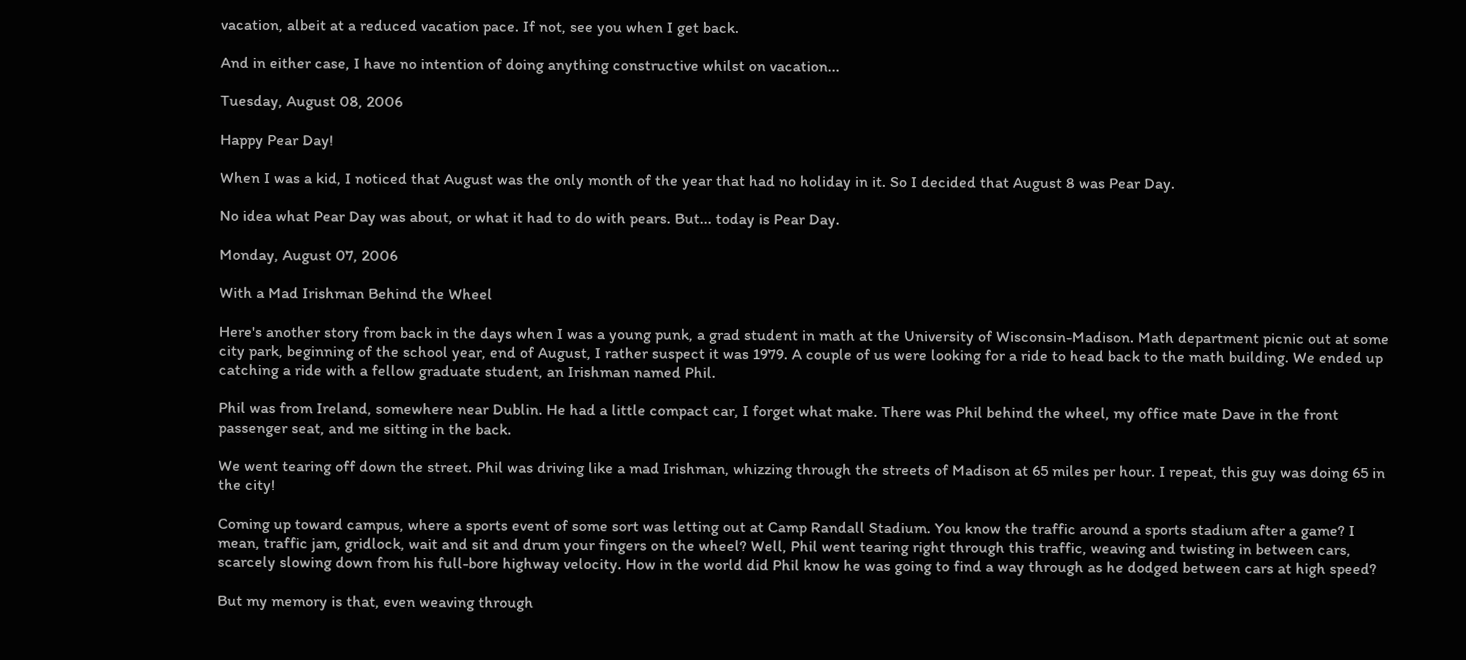vacation, albeit at a reduced vacation pace. If not, see you when I get back.

And in either case, I have no intention of doing anything constructive whilst on vacation...

Tuesday, August 08, 2006

Happy Pear Day!

When I was a kid, I noticed that August was the only month of the year that had no holiday in it. So I decided that August 8 was Pear Day.

No idea what Pear Day was about, or what it had to do with pears. But... today is Pear Day.

Monday, August 07, 2006

With a Mad Irishman Behind the Wheel

Here's another story from back in the days when I was a young punk, a grad student in math at the University of Wisconsin-Madison. Math department picnic out at some city park, beginning of the school year, end of August, I rather suspect it was 1979. A couple of us were looking for a ride to head back to the math building. We ended up catching a ride with a fellow graduate student, an Irishman named Phil.

Phil was from Ireland, somewhere near Dublin. He had a little compact car, I forget what make. There was Phil behind the wheel, my office mate Dave in the front passenger seat, and me sitting in the back.

We went tearing off down the street. Phil was driving like a mad Irishman, whizzing through the streets of Madison at 65 miles per hour. I repeat, this guy was doing 65 in the city!

Coming up toward campus, where a sports event of some sort was letting out at Camp Randall Stadium. You know the traffic around a sports stadium after a game? I mean, traffic jam, gridlock, wait and sit and drum your fingers on the wheel? Well, Phil went tearing right through this traffic, weaving and twisting in between cars, scarcely slowing down from his full-bore highway velocity. How in the world did Phil know he was going to find a way through as he dodged between cars at high speed?

But my memory is that, even weaving through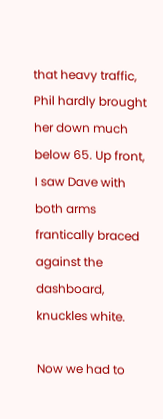that heavy traffic, Phil hardly brought her down much below 65. Up front, I saw Dave with both arms frantically braced against the dashboard, knuckles white.

Now we had to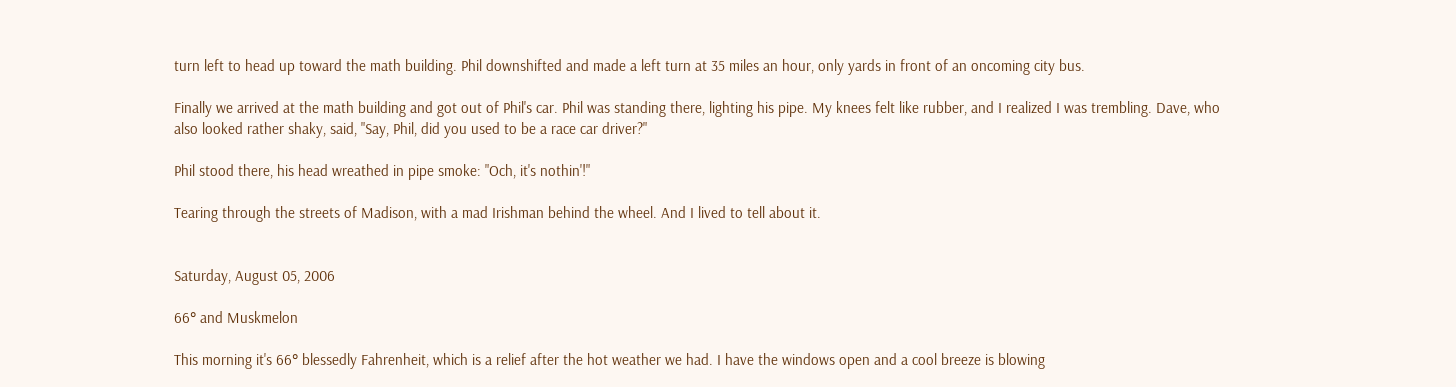turn left to head up toward the math building. Phil downshifted and made a left turn at 35 miles an hour, only yards in front of an oncoming city bus.

Finally we arrived at the math building and got out of Phil's car. Phil was standing there, lighting his pipe. My knees felt like rubber, and I realized I was trembling. Dave, who also looked rather shaky, said, "Say, Phil, did you used to be a race car driver?"

Phil stood there, his head wreathed in pipe smoke: "Och, it's nothin'!"

Tearing through the streets of Madison, with a mad Irishman behind the wheel. And I lived to tell about it.


Saturday, August 05, 2006

66° and Muskmelon

This morning it's 66° blessedly Fahrenheit, which is a relief after the hot weather we had. I have the windows open and a cool breeze is blowing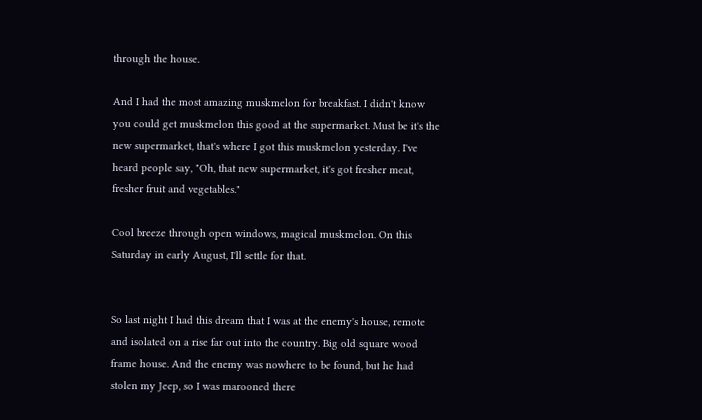through the house.

And I had the most amazing muskmelon for breakfast. I didn't know you could get muskmelon this good at the supermarket. Must be it's the new supermarket, that's where I got this muskmelon yesterday. I've heard people say, "Oh, that new supermarket, it's got fresher meat, fresher fruit and vegetables."

Cool breeze through open windows, magical muskmelon. On this Saturday in early August, I'll settle for that.


So last night I had this dream that I was at the enemy's house, remote and isolated on a rise far out into the country. Big old square wood frame house. And the enemy was nowhere to be found, but he had stolen my Jeep, so I was marooned there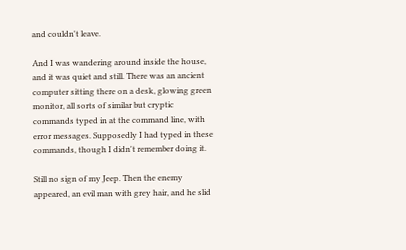and couldn't leave.

And I was wandering around inside the house, and it was quiet and still. There was an ancient computer sitting there on a desk, glowing green monitor, all sorts of similar but cryptic commands typed in at the command line, with error messages. Supposedly I had typed in these commands, though I didn't remember doing it.

Still no sign of my Jeep. Then the enemy appeared, an evil man with grey hair, and he slid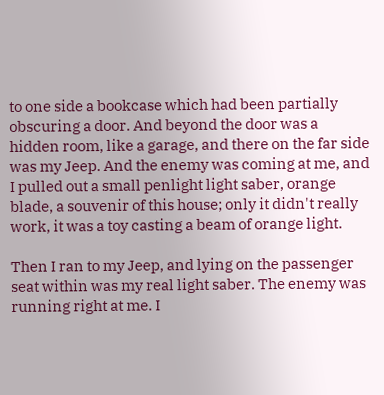to one side a bookcase which had been partially obscuring a door. And beyond the door was a hidden room, like a garage, and there on the far side was my Jeep. And the enemy was coming at me, and I pulled out a small penlight light saber, orange blade, a souvenir of this house; only it didn't really work, it was a toy casting a beam of orange light.

Then I ran to my Jeep, and lying on the passenger seat within was my real light saber. The enemy was running right at me. I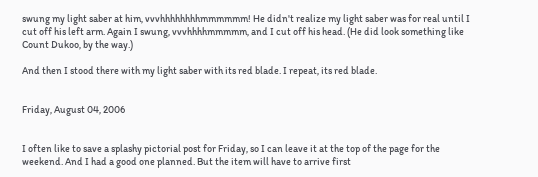swung my light saber at him, vvvhhhhhhhhmmmmmm! He didn't realize my light saber was for real until I cut off his left arm. Again I swung, vvvhhhhmmmmm, and I cut off his head. (He did look something like Count Dukoo, by the way.)

And then I stood there with my light saber with its red blade. I repeat, its red blade.


Friday, August 04, 2006


I often like to save a splashy pictorial post for Friday, so I can leave it at the top of the page for the weekend. And I had a good one planned. But the item will have to arrive first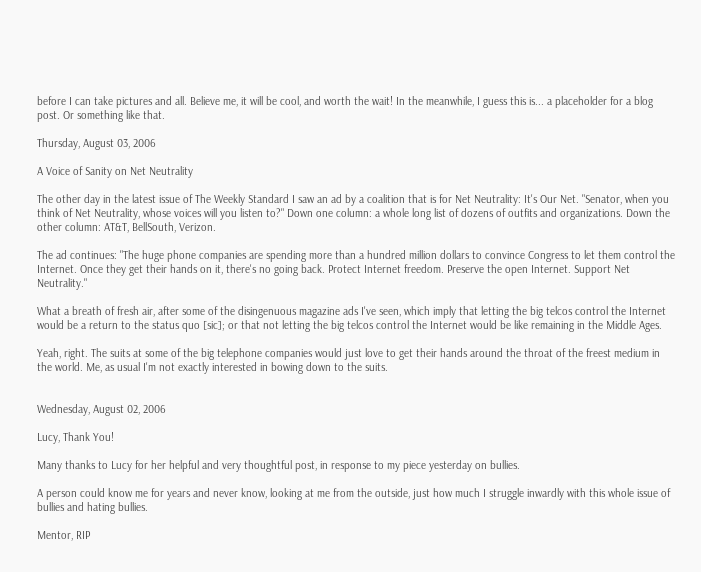before I can take pictures and all. Believe me, it will be cool, and worth the wait! In the meanwhile, I guess this is... a placeholder for a blog post. Or something like that.

Thursday, August 03, 2006

A Voice of Sanity on Net Neutrality

The other day in the latest issue of The Weekly Standard I saw an ad by a coalition that is for Net Neutrality: It's Our Net. "Senator, when you think of Net Neutrality, whose voices will you listen to?" Down one column: a whole long list of dozens of outfits and organizations. Down the other column: AT&T, BellSouth, Verizon.

The ad continues: "The huge phone companies are spending more than a hundred million dollars to convince Congress to let them control the Internet. Once they get their hands on it, there's no going back. Protect Internet freedom. Preserve the open Internet. Support Net Neutrality."

What a breath of fresh air, after some of the disingenuous magazine ads I've seen, which imply that letting the big telcos control the Internet would be a return to the status quo [sic]; or that not letting the big telcos control the Internet would be like remaining in the Middle Ages.

Yeah, right. The suits at some of the big telephone companies would just love to get their hands around the throat of the freest medium in the world. Me, as usual I'm not exactly interested in bowing down to the suits.


Wednesday, August 02, 2006

Lucy, Thank You!

Many thanks to Lucy for her helpful and very thoughtful post, in response to my piece yesterday on bullies.

A person could know me for years and never know, looking at me from the outside, just how much I struggle inwardly with this whole issue of bullies and hating bullies.

Mentor, RIP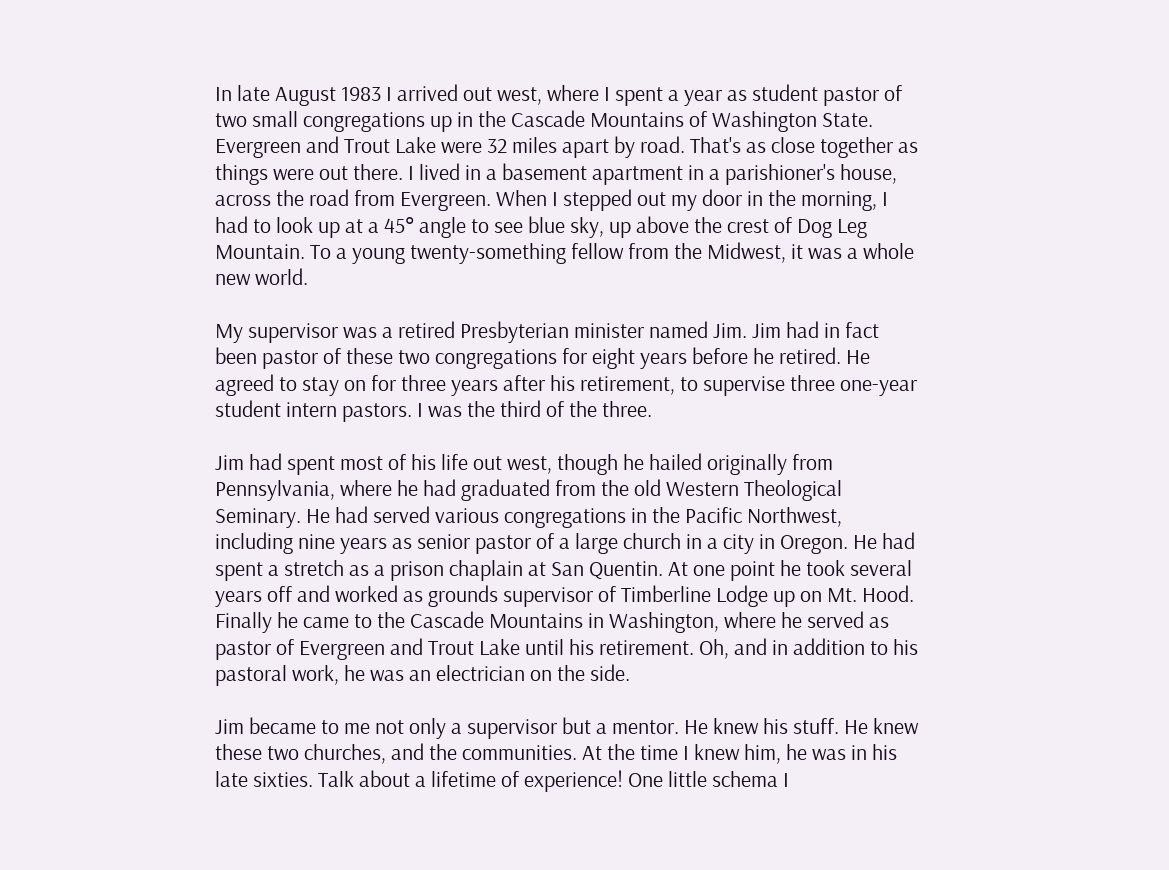In late August 1983 I arrived out west, where I spent a year as student pastor of two small congregations up in the Cascade Mountains of Washington State. Evergreen and Trout Lake were 32 miles apart by road. That's as close together as things were out there. I lived in a basement apartment in a parishioner's house, across the road from Evergreen. When I stepped out my door in the morning, I had to look up at a 45° angle to see blue sky, up above the crest of Dog Leg Mountain. To a young twenty-something fellow from the Midwest, it was a whole new world.

My supervisor was a retired Presbyterian minister named Jim. Jim had in fact been pastor of these two congregations for eight years before he retired. He agreed to stay on for three years after his retirement, to supervise three one-year student intern pastors. I was the third of the three.

Jim had spent most of his life out west, though he hailed originally from Pennsylvania, where he had graduated from the old Western Theological Seminary. He had served various congregations in the Pacific Northwest, including nine years as senior pastor of a large church in a city in Oregon. He had spent a stretch as a prison chaplain at San Quentin. At one point he took several years off and worked as grounds supervisor of Timberline Lodge up on Mt. Hood. Finally he came to the Cascade Mountains in Washington, where he served as pastor of Evergreen and Trout Lake until his retirement. Oh, and in addition to his pastoral work, he was an electrician on the side.

Jim became to me not only a supervisor but a mentor. He knew his stuff. He knew these two churches, and the communities. At the time I knew him, he was in his late sixties. Talk about a lifetime of experience! One little schema I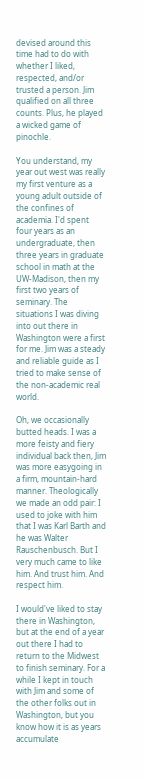devised around this time had to do with whether I liked, respected, and/or trusted a person. Jim qualified on all three counts. Plus, he played a wicked game of pinochle.

You understand, my year out west was really my first venture as a young adult outside of the confines of academia. I'd spent four years as an undergraduate, then three years in graduate school in math at the UW-Madison, then my first two years of seminary. The situations I was diving into out there in Washington were a first for me. Jim was a steady and reliable guide as I tried to make sense of the non-academic real world.

Oh, we occasionally butted heads. I was a more feisty and fiery individual back then, Jim was more easygoing in a firm, mountain-hard manner. Theologically we made an odd pair: I used to joke with him that I was Karl Barth and he was Walter Rauschenbusch. But I very much came to like him. And trust him. And respect him.

I would've liked to stay there in Washington, but at the end of a year out there I had to return to the Midwest to finish seminary. For a while I kept in touch with Jim and some of the other folks out in Washington, but you know how it is as years accumulate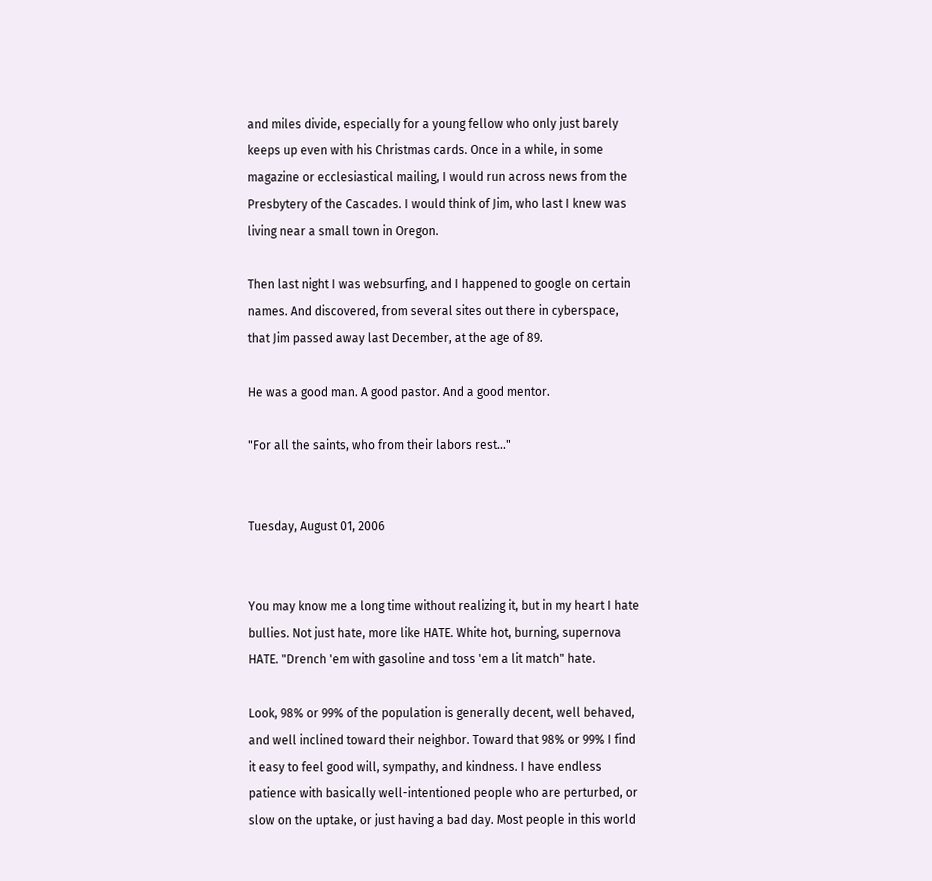and miles divide, especially for a young fellow who only just barely keeps up even with his Christmas cards. Once in a while, in some magazine or ecclesiastical mailing, I would run across news from the Presbytery of the Cascades. I would think of Jim, who last I knew was living near a small town in Oregon.

Then last night I was websurfing, and I happened to google on certain names. And discovered, from several sites out there in cyberspace, that Jim passed away last December, at the age of 89.

He was a good man. A good pastor. And a good mentor.

"For all the saints, who from their labors rest..."


Tuesday, August 01, 2006


You may know me a long time without realizing it, but in my heart I hate bullies. Not just hate, more like HATE. White hot, burning, supernova HATE. "Drench 'em with gasoline and toss 'em a lit match" hate.

Look, 98% or 99% of the population is generally decent, well behaved, and well inclined toward their neighbor. Toward that 98% or 99% I find it easy to feel good will, sympathy, and kindness. I have endless patience with basically well-intentioned people who are perturbed, or slow on the uptake, or just having a bad day. Most people in this world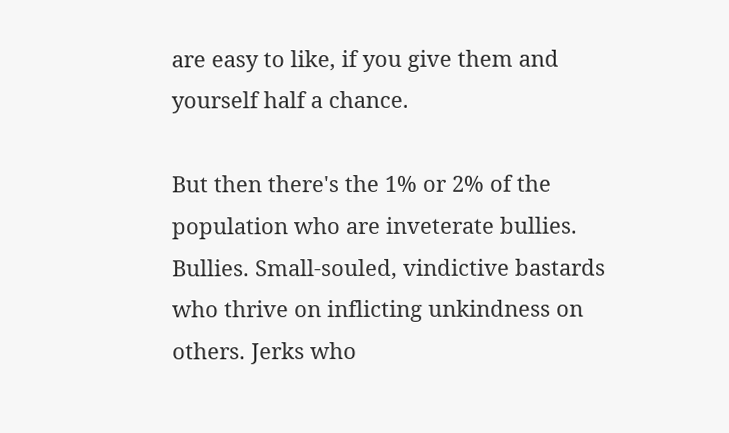are easy to like, if you give them and yourself half a chance.

But then there's the 1% or 2% of the population who are inveterate bullies. Bullies. Small-souled, vindictive bastards who thrive on inflicting unkindness on others. Jerks who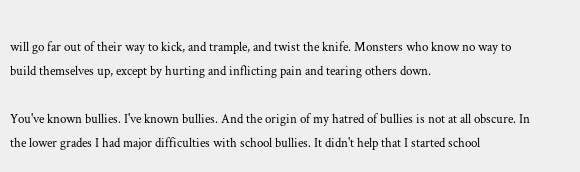will go far out of their way to kick, and trample, and twist the knife. Monsters who know no way to build themselves up, except by hurting and inflicting pain and tearing others down.

You've known bullies. I've known bullies. And the origin of my hatred of bullies is not at all obscure. In the lower grades I had major difficulties with school bullies. It didn't help that I started school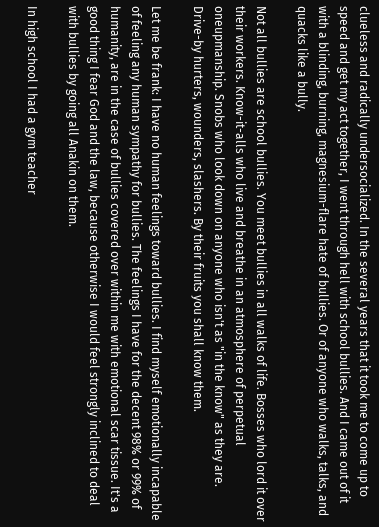clueless and radically undersocialized. In the several years that it took me to come up to speed and get my act together, I went through hell with school bullies. And I came out of it with a blinding, burning, magnesium-flare hate of bullies. Or of anyone who walks, talks, and quacks like a bully.

Not all bullies are school bullies. You meet bullies in all walks of life. Bosses who lord it over their workers. Know-it-alls who live and breathe in an atmosphere of perpetual oneupmanship. Snobs who look down on anyone who isn't as "in the know" as they are. Drive-by hurters, wounders, slashers. By their fruits you shall know them.

Let me be frank: I have no human feelings toward bullies. I find myself emotionally incapable of feeling any human sympathy for bullies. The feelings I have for the decent 98% or 99% of humanity, are in the case of bullies covered over within me with emotional scar tissue. It's a good thing I fear God and the law, because otherwise I would feel strongly inclined to deal with bullies by going all Anakin on them.

In high school I had a gym teacher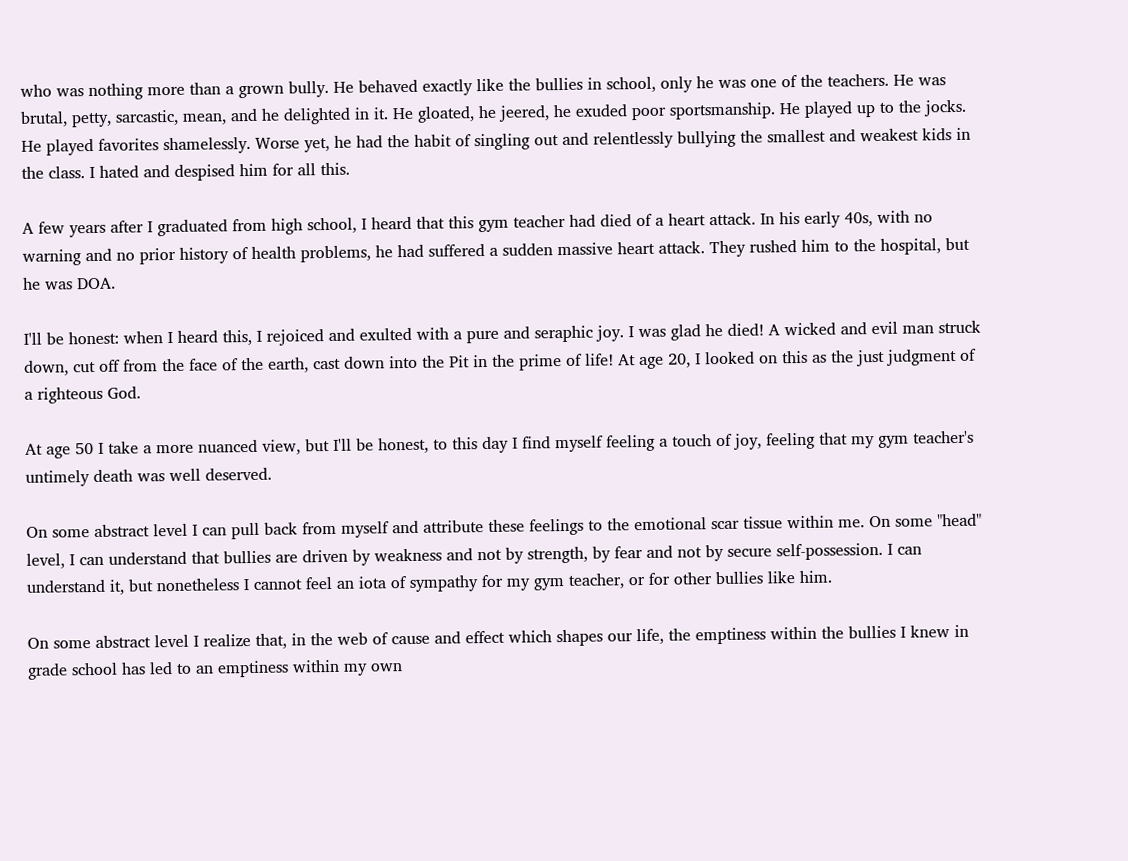who was nothing more than a grown bully. He behaved exactly like the bullies in school, only he was one of the teachers. He was brutal, petty, sarcastic, mean, and he delighted in it. He gloated, he jeered, he exuded poor sportsmanship. He played up to the jocks. He played favorites shamelessly. Worse yet, he had the habit of singling out and relentlessly bullying the smallest and weakest kids in the class. I hated and despised him for all this.

A few years after I graduated from high school, I heard that this gym teacher had died of a heart attack. In his early 40s, with no warning and no prior history of health problems, he had suffered a sudden massive heart attack. They rushed him to the hospital, but he was DOA.

I'll be honest: when I heard this, I rejoiced and exulted with a pure and seraphic joy. I was glad he died! A wicked and evil man struck down, cut off from the face of the earth, cast down into the Pit in the prime of life! At age 20, I looked on this as the just judgment of a righteous God.

At age 50 I take a more nuanced view, but I'll be honest, to this day I find myself feeling a touch of joy, feeling that my gym teacher's untimely death was well deserved.

On some abstract level I can pull back from myself and attribute these feelings to the emotional scar tissue within me. On some "head" level, I can understand that bullies are driven by weakness and not by strength, by fear and not by secure self-possession. I can understand it, but nonetheless I cannot feel an iota of sympathy for my gym teacher, or for other bullies like him.

On some abstract level I realize that, in the web of cause and effect which shapes our life, the emptiness within the bullies I knew in grade school has led to an emptiness within my own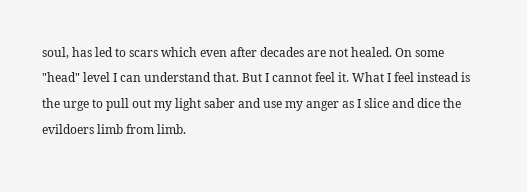soul, has led to scars which even after decades are not healed. On some "head" level I can understand that. But I cannot feel it. What I feel instead is the urge to pull out my light saber and use my anger as I slice and dice the evildoers limb from limb.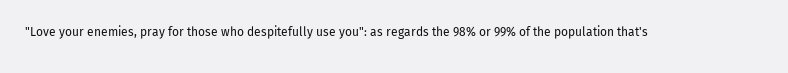"Love your enemies, pray for those who despitefully use you": as regards the 98% or 99% of the population that's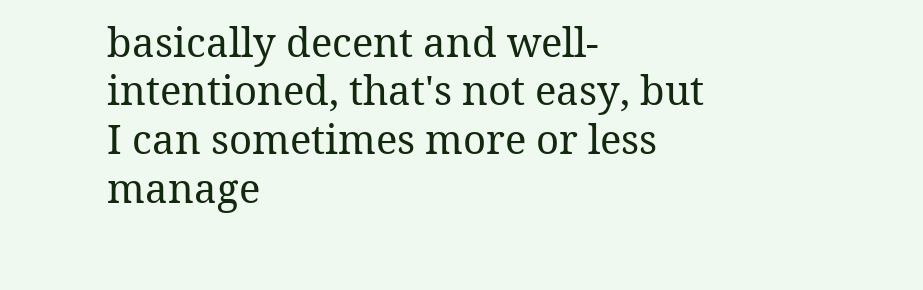basically decent and well-intentioned, that's not easy, but I can sometimes more or less manage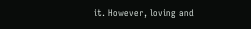it. However, loving and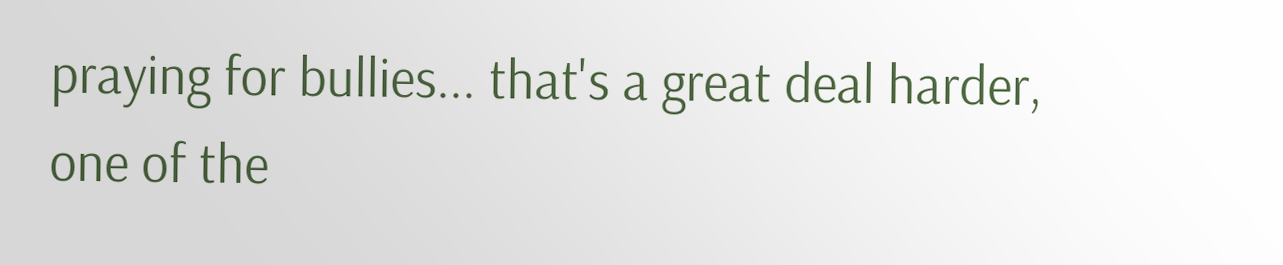praying for bullies... that's a great deal harder, one of the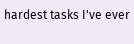hardest tasks I've ever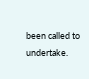been called to undertake.